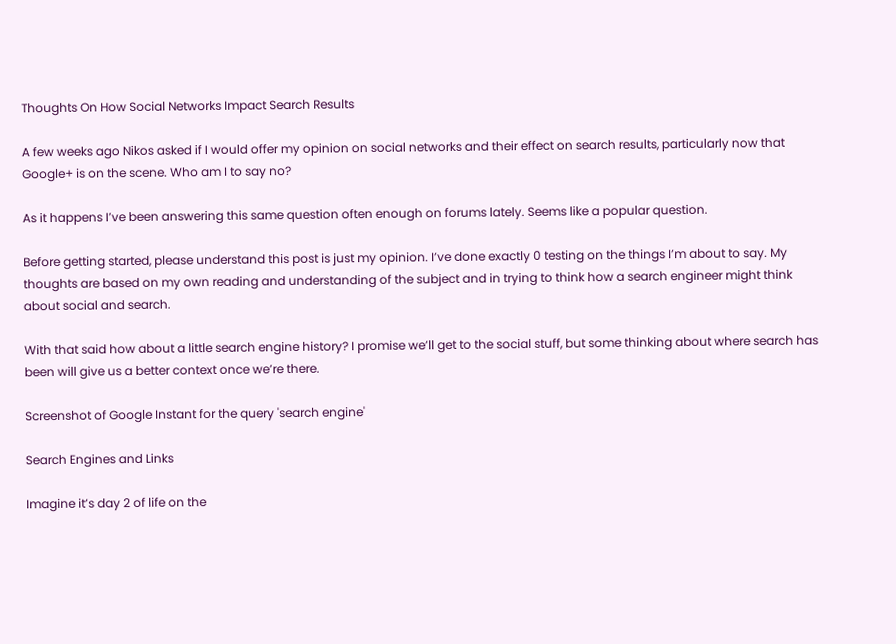Thoughts On How Social Networks Impact Search Results

A few weeks ago Nikos asked if I would offer my opinion on social networks and their effect on search results, particularly now that Google+ is on the scene. Who am I to say no?

As it happens I’ve been answering this same question often enough on forums lately. Seems like a popular question.

Before getting started, please understand this post is just my opinion. I’ve done exactly 0 testing on the things I’m about to say. My thoughts are based on my own reading and understanding of the subject and in trying to think how a search engineer might think about social and search.

With that said how about a little search engine history? I promise we’ll get to the social stuff, but some thinking about where search has been will give us a better context once we’re there.

Screenshot of Google Instant for the query 'search engine'

Search Engines and Links

Imagine it’s day 2 of life on the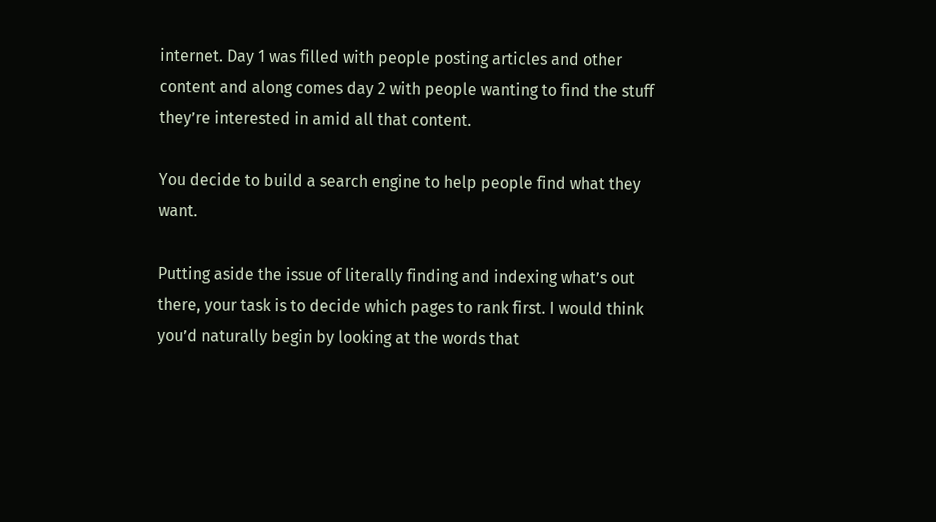internet. Day 1 was filled with people posting articles and other content and along comes day 2 with people wanting to find the stuff they’re interested in amid all that content.

You decide to build a search engine to help people find what they want.

Putting aside the issue of literally finding and indexing what’s out there, your task is to decide which pages to rank first. I would think you’d naturally begin by looking at the words that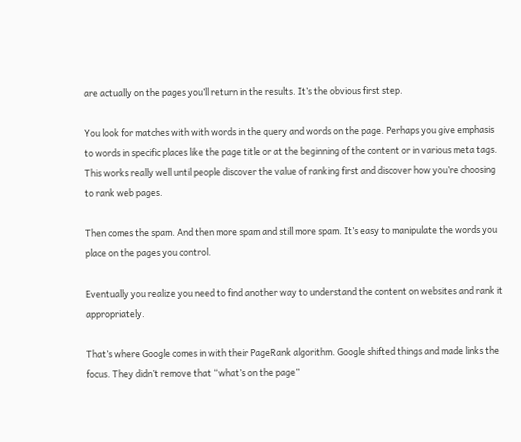are actually on the pages you’ll return in the results. It’s the obvious first step.

You look for matches with with words in the query and words on the page. Perhaps you give emphasis to words in specific places like the page title or at the beginning of the content or in various meta tags. This works really well until people discover the value of ranking first and discover how you’re choosing to rank web pages.

Then comes the spam. And then more spam and still more spam. It’s easy to manipulate the words you place on the pages you control.

Eventually you realize you need to find another way to understand the content on websites and rank it appropriately.

That’s where Google comes in with their PageRank algorithm. Google shifted things and made links the focus. They didn’t remove that “what’s on the page”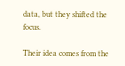data, but they shifted the focus.

Their idea comes from the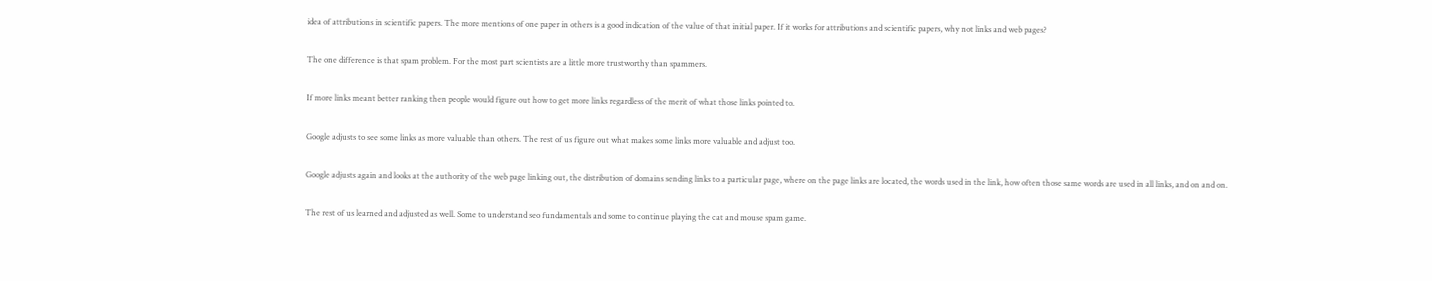idea of attributions in scientific papers. The more mentions of one paper in others is a good indication of the value of that initial paper. If it works for attributions and scientific papers, why not links and web pages?

The one difference is that spam problem. For the most part scientists are a little more trustworthy than spammers.

If more links meant better ranking then people would figure out how to get more links regardless of the merit of what those links pointed to.

Google adjusts to see some links as more valuable than others. The rest of us figure out what makes some links more valuable and adjust too.

Google adjusts again and looks at the authority of the web page linking out, the distribution of domains sending links to a particular page, where on the page links are located, the words used in the link, how often those same words are used in all links, and on and on.

The rest of us learned and adjusted as well. Some to understand seo fundamentals and some to continue playing the cat and mouse spam game.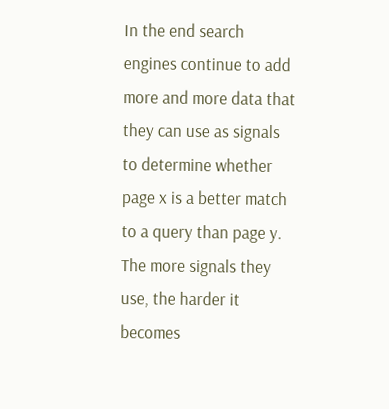In the end search engines continue to add more and more data that they can use as signals to determine whether page x is a better match to a query than page y. The more signals they use, the harder it becomes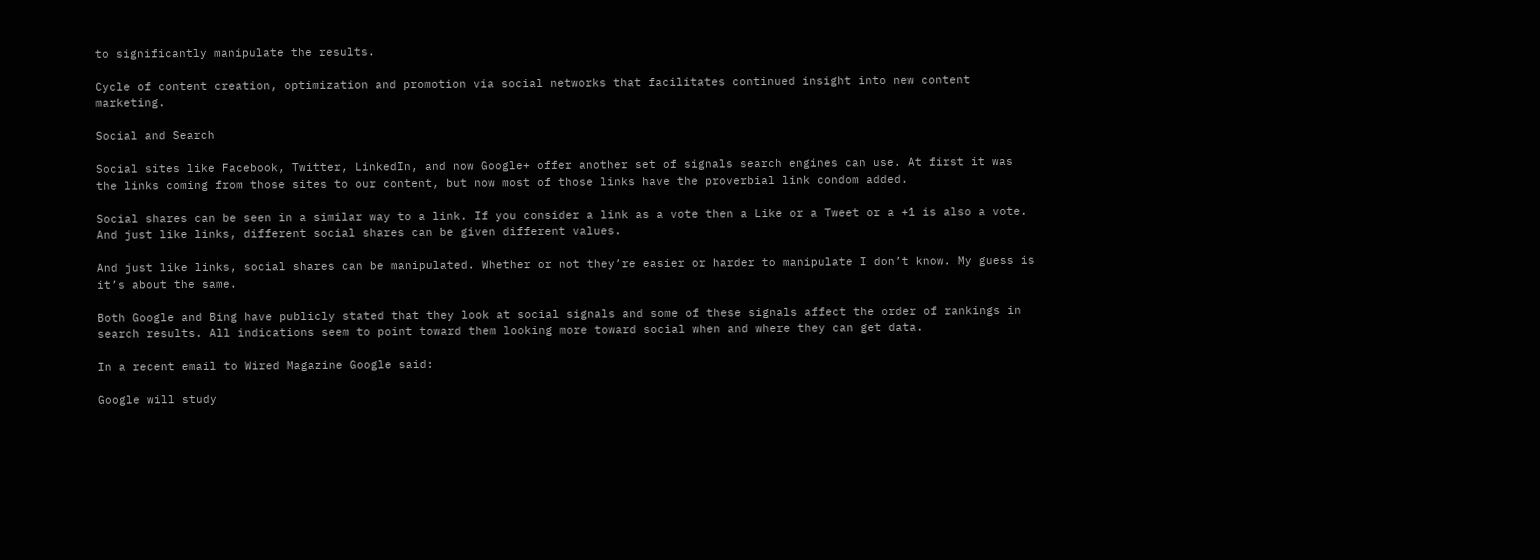to significantly manipulate the results.

Cycle of content creation, optimization and promotion via social networks that facilitates continued insight into new content marketing.

Social and Search

Social sites like Facebook, Twitter, LinkedIn, and now Google+ offer another set of signals search engines can use. At first it was the links coming from those sites to our content, but now most of those links have the proverbial link condom added.

Social shares can be seen in a similar way to a link. If you consider a link as a vote then a Like or a Tweet or a +1 is also a vote. And just like links, different social shares can be given different values.

And just like links, social shares can be manipulated. Whether or not they’re easier or harder to manipulate I don’t know. My guess is it’s about the same.

Both Google and Bing have publicly stated that they look at social signals and some of these signals affect the order of rankings in search results. All indications seem to point toward them looking more toward social when and where they can get data.

In a recent email to Wired Magazine Google said:

Google will study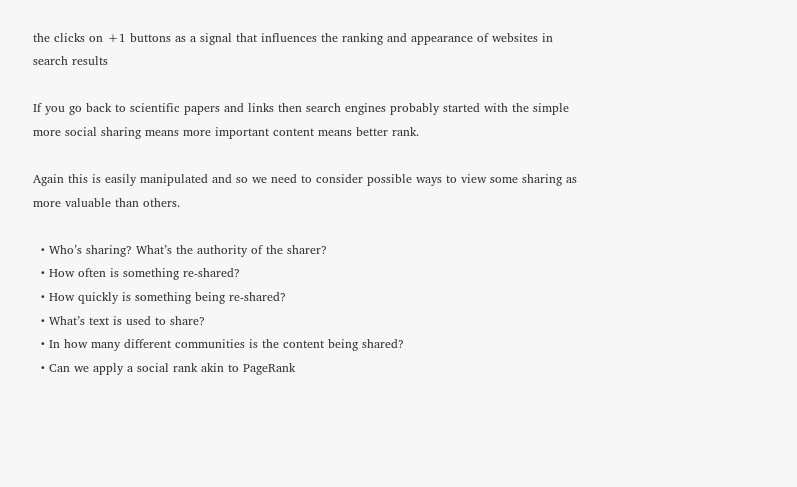the clicks on +1 buttons as a signal that influences the ranking and appearance of websites in search results

If you go back to scientific papers and links then search engines probably started with the simple more social sharing means more important content means better rank.

Again this is easily manipulated and so we need to consider possible ways to view some sharing as more valuable than others.

  • Who’s sharing? What’s the authority of the sharer?
  • How often is something re-shared?
  • How quickly is something being re-shared?
  • What’s text is used to share?
  • In how many different communities is the content being shared?
  • Can we apply a social rank akin to PageRank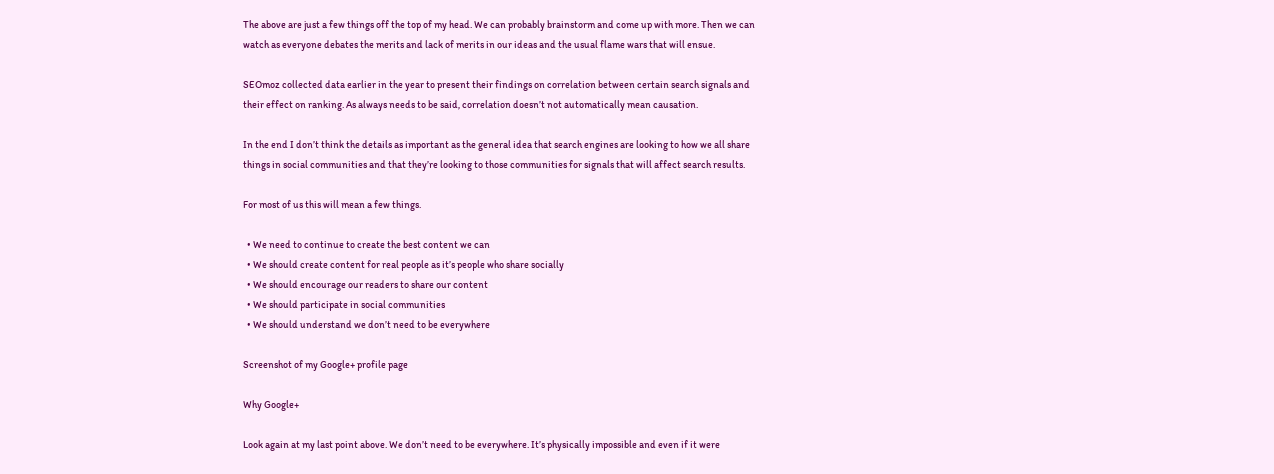The above are just a few things off the top of my head. We can probably brainstorm and come up with more. Then we can watch as everyone debates the merits and lack of merits in our ideas and the usual flame wars that will ensue.

SEOmoz collected data earlier in the year to present their findings on correlation between certain search signals and their effect on ranking. As always needs to be said, correlation doesn’t not automatically mean causation.

In the end I don’t think the details as important as the general idea that search engines are looking to how we all share things in social communities and that they’re looking to those communities for signals that will affect search results.

For most of us this will mean a few things.

  • We need to continue to create the best content we can
  • We should create content for real people as it’s people who share socially
  • We should encourage our readers to share our content
  • We should participate in social communities
  • We should understand we don’t need to be everywhere

Screenshot of my Google+ profile page

Why Google+

Look again at my last point above. We don’t need to be everywhere. It’s physically impossible and even if it were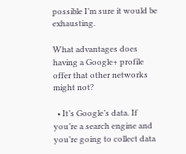possible I’m sure it would be exhausting.

What advantages does having a Google+ profile offer that other networks might not?

  • It’s Google’s data. If you’re a search engine and you’re going to collect data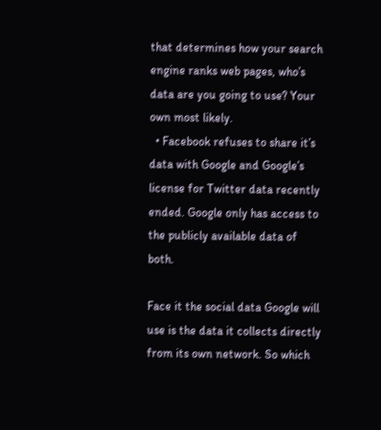that determines how your search engine ranks web pages, who’s data are you going to use? Your own most likely.
  • Facebook refuses to share it’s data with Google and Google’s license for Twitter data recently ended. Google only has access to the publicly available data of both.

Face it the social data Google will use is the data it collects directly from its own network. So which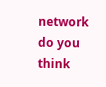network do you think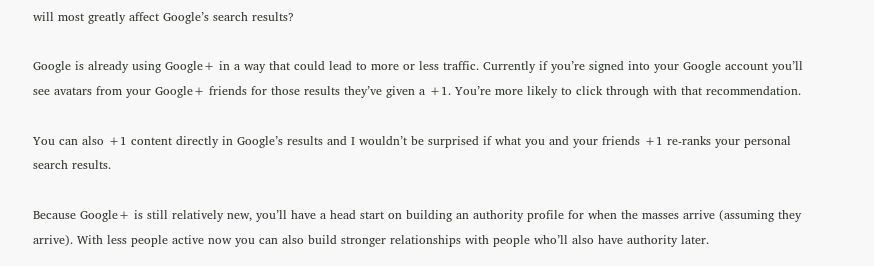will most greatly affect Google’s search results?

Google is already using Google+ in a way that could lead to more or less traffic. Currently if you’re signed into your Google account you’ll see avatars from your Google+ friends for those results they’ve given a +1. You’re more likely to click through with that recommendation.

You can also +1 content directly in Google’s results and I wouldn’t be surprised if what you and your friends +1 re-ranks your personal search results.

Because Google+ is still relatively new, you’ll have a head start on building an authority profile for when the masses arrive (assuming they arrive). With less people active now you can also build stronger relationships with people who’ll also have authority later.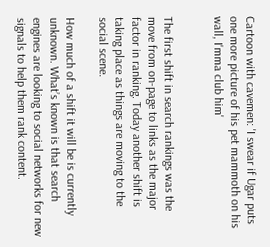Cartoon with cavemen: 'I swear if Ugar puts one more picture of his pet mammoth on his wall, I'mma club him'


The first shift in search rankings was the move from on-page to links as the major factor in ranking. Today another shift is taking place as things are moving to the social scene.

How much of a shift it will be is currently unknown. What’s known is that search engines are looking to social networks for new signals to help them rank content.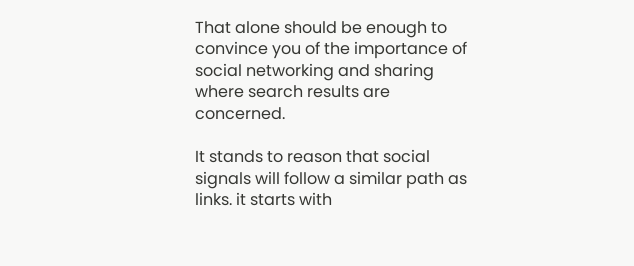That alone should be enough to convince you of the importance of social networking and sharing where search results are concerned.

It stands to reason that social signals will follow a similar path as links. it starts with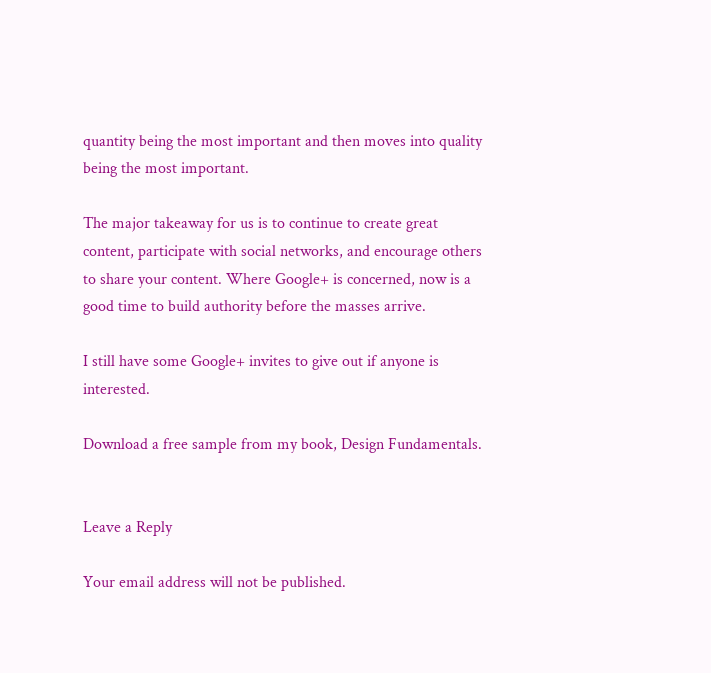quantity being the most important and then moves into quality being the most important.

The major takeaway for us is to continue to create great content, participate with social networks, and encourage others to share your content. Where Google+ is concerned, now is a good time to build authority before the masses arrive.

I still have some Google+ invites to give out if anyone is interested.

Download a free sample from my book, Design Fundamentals.


Leave a Reply

Your email address will not be published.